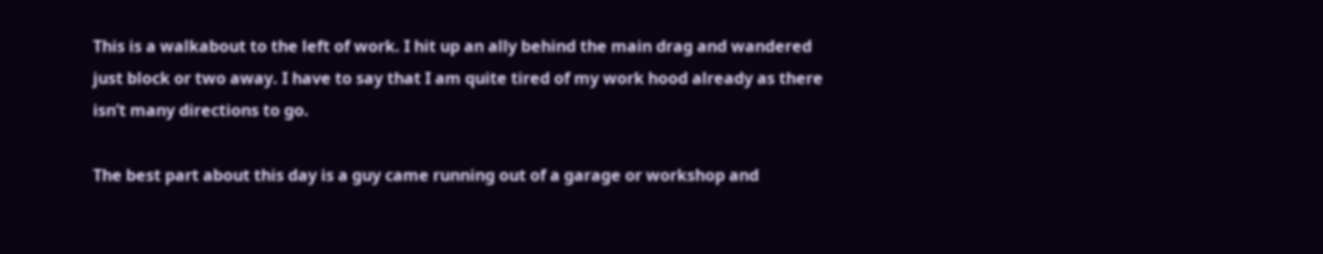This is a walkabout to the left of work. I hit up an ally behind the main drag and wandered just block or two away. I have to say that I am quite tired of my work hood already as there isn’t many directions to go.

The best part about this day is a guy came running out of a garage or workshop and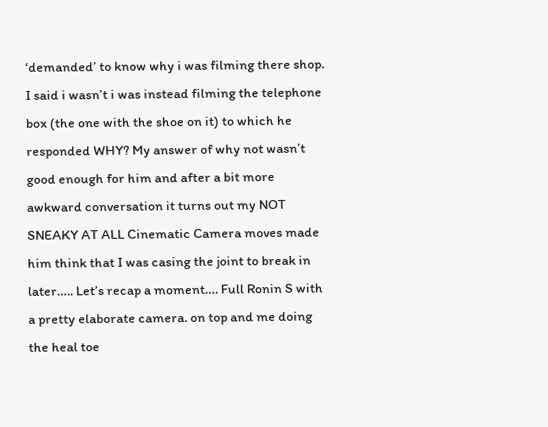‘demanded’ to know why i was filming there shop. I said i wasn’t i was instead filming the telephone box (the one with the shoe on it) to which he responded WHY? My answer of why not wasn’t good enough for him and after a bit more awkward conversation it turns out my NOT SNEAKY AT ALL Cinematic Camera moves made him think that I was casing the joint to break in later….. Let’s recap a moment…. Full Ronin S with a pretty elaborate camera. on top and me doing the heal toe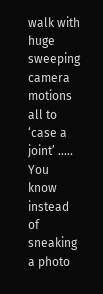walk with huge sweeping camera motions all to ‘case a joint’ ….. You know instead of sneaking a photo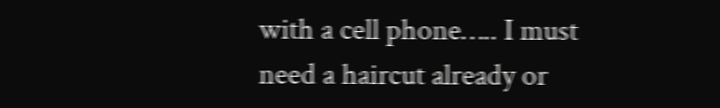with a cell phone….. I must need a haircut already or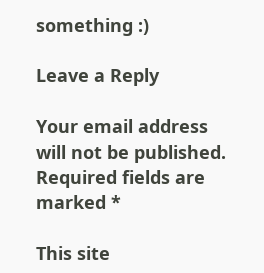something :)

Leave a Reply

Your email address will not be published. Required fields are marked *

This site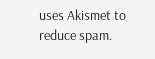uses Akismet to reduce spam.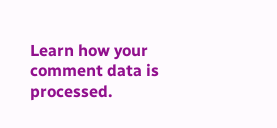Learn how your comment data is processed.